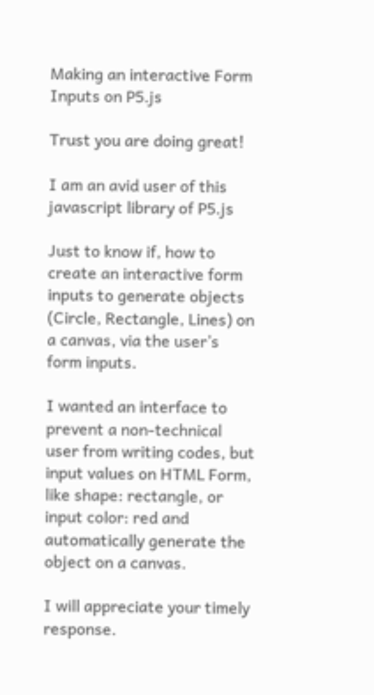Making an interactive Form Inputs on P5.js

Trust you are doing great!

I am an avid user of this javascript library of P5.js

Just to know if, how to create an interactive form inputs to generate objects (Circle, Rectangle, Lines) on a canvas, via the user’s form inputs.

I wanted an interface to prevent a non-technical user from writing codes, but input values on HTML Form, like shape: rectangle, or input color: red and automatically generate the object on a canvas.

I will appreciate your timely response.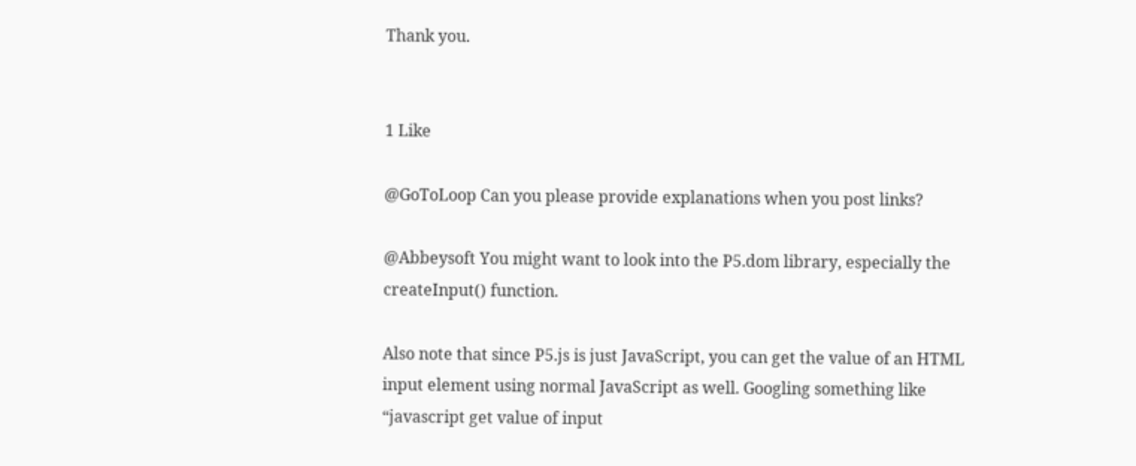Thank you.


1 Like

@GoToLoop Can you please provide explanations when you post links?

@Abbeysoft You might want to look into the P5.dom library, especially the createInput() function.

Also note that since P5.js is just JavaScript, you can get the value of an HTML input element using normal JavaScript as well. Googling something like “javascript get value of input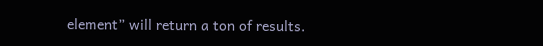element” will return a ton of results.